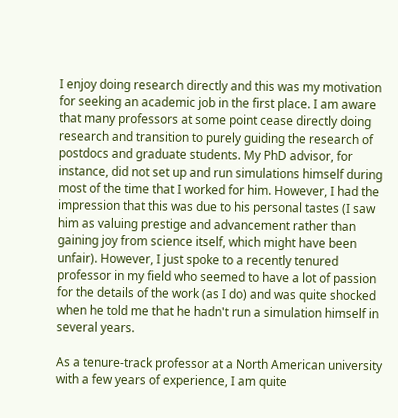I enjoy doing research directly and this was my motivation for seeking an academic job in the first place. I am aware that many professors at some point cease directly doing research and transition to purely guiding the research of postdocs and graduate students. My PhD advisor, for instance, did not set up and run simulations himself during most of the time that I worked for him. However, I had the impression that this was due to his personal tastes (I saw him as valuing prestige and advancement rather than gaining joy from science itself, which might have been unfair). However, I just spoke to a recently tenured professor in my field who seemed to have a lot of passion for the details of the work (as I do) and was quite shocked when he told me that he hadn't run a simulation himself in several years.

As a tenure-track professor at a North American university with a few years of experience, I am quite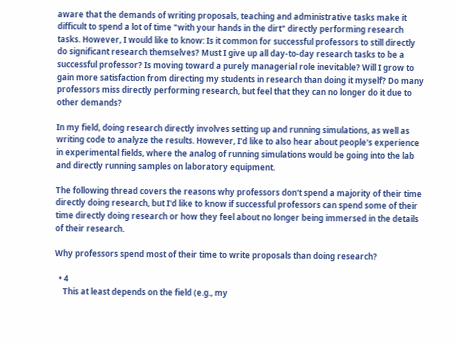aware that the demands of writing proposals, teaching and administrative tasks make it difficult to spend a lot of time "with your hands in the dirt" directly performing research tasks. However, I would like to know: Is it common for successful professors to still directly do significant research themselves? Must I give up all day-to-day research tasks to be a successful professor? Is moving toward a purely managerial role inevitable? Will I grow to gain more satisfaction from directing my students in research than doing it myself? Do many professors miss directly performing research, but feel that they can no longer do it due to other demands?

In my field, doing research directly involves setting up and running simulations, as well as writing code to analyze the results. However, I'd like to also hear about people's experience in experimental fields, where the analog of running simulations would be going into the lab and directly running samples on laboratory equipment.

The following thread covers the reasons why professors don't spend a majority of their time directly doing research, but I'd like to know if successful professors can spend some of their time directly doing research or how they feel about no longer being immersed in the details of their research.

Why professors spend most of their time to write proposals than doing research?

  • 4
    This at least depends on the field (e.g., my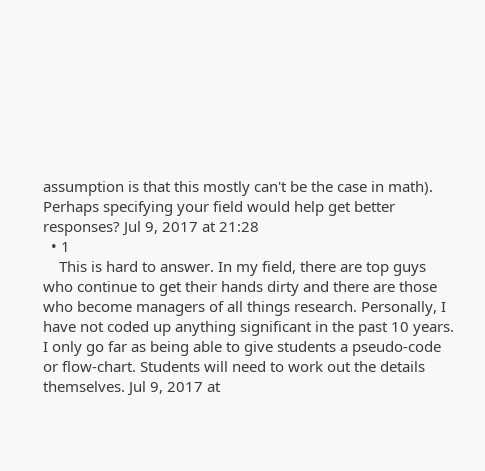assumption is that this mostly can't be the case in math). Perhaps specifying your field would help get better responses? Jul 9, 2017 at 21:28
  • 1
    This is hard to answer. In my field, there are top guys who continue to get their hands dirty and there are those who become managers of all things research. Personally, I have not coded up anything significant in the past 10 years. I only go far as being able to give students a pseudo-code or flow-chart. Students will need to work out the details themselves. Jul 9, 2017 at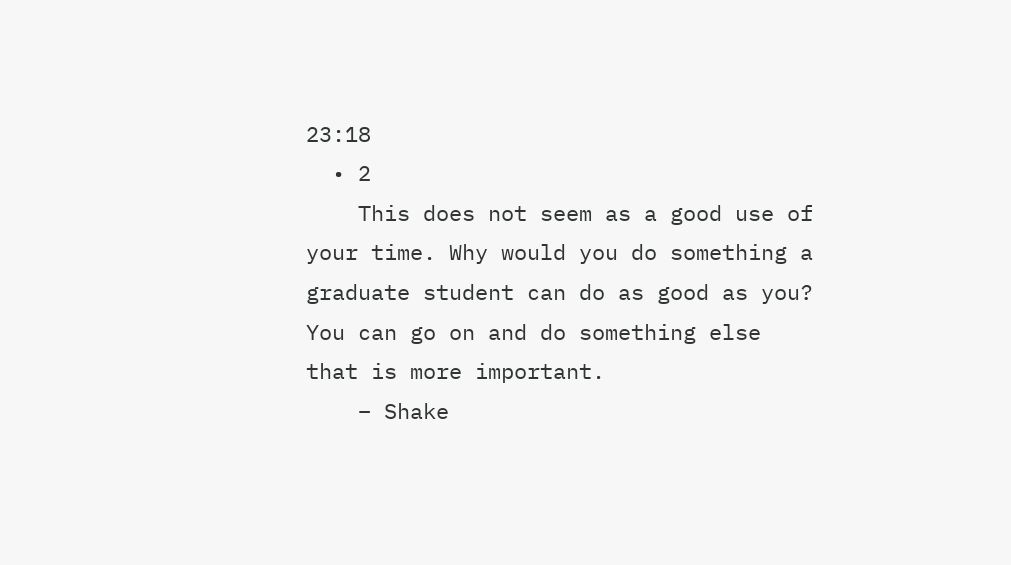23:18
  • 2
    This does not seem as a good use of your time. Why would you do something a graduate student can do as good as you? You can go on and do something else that is more important.
    – Shake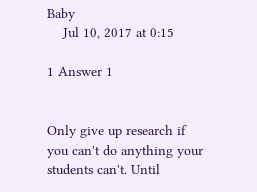Baby
    Jul 10, 2017 at 0:15

1 Answer 1


Only give up research if you can't do anything your students can't. Until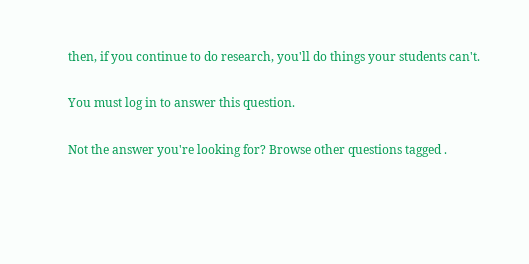then, if you continue to do research, you'll do things your students can't.

You must log in to answer this question.

Not the answer you're looking for? Browse other questions tagged .